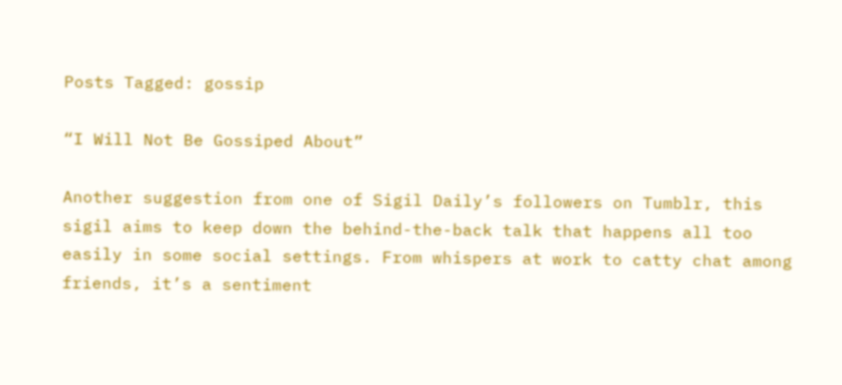Posts Tagged: gossip

“I Will Not Be Gossiped About”

Another suggestion from one of Sigil Daily’s followers on Tumblr, this sigil aims to keep down the behind-the-back talk that happens all too easily in some social settings. From whispers at work to catty chat among friends, it’s a sentiment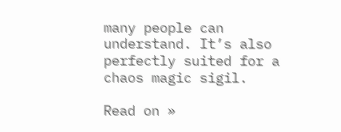many people can understand. It’s also perfectly suited for a chaos magic sigil.

Read on »